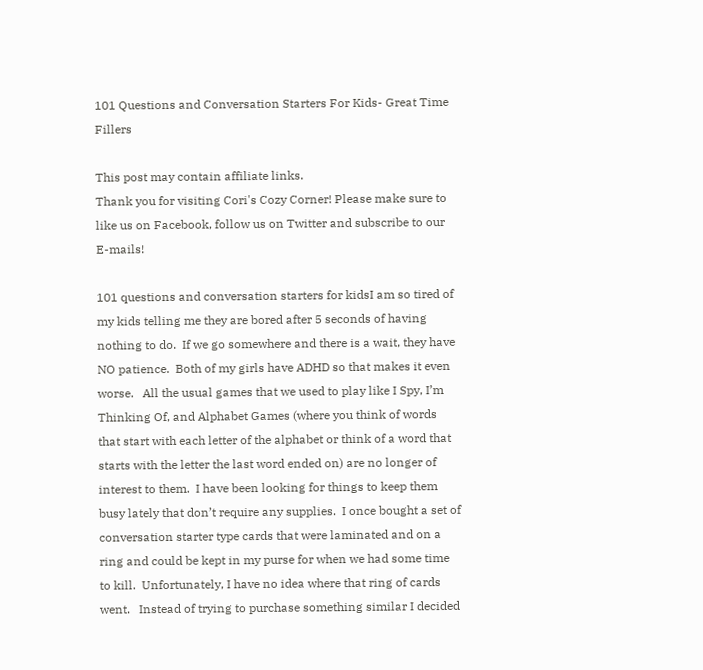101 Questions and Conversation Starters For Kids- Great Time Fillers

This post may contain affiliate links.
Thank you for visiting Cori's Cozy Corner! Please make sure to like us on Facebook, follow us on Twitter and subscribe to our E-mails!

101 questions and conversation starters for kidsI am so tired of my kids telling me they are bored after 5 seconds of having nothing to do.  If we go somewhere and there is a wait, they have NO patience.  Both of my girls have ADHD so that makes it even worse.   All the usual games that we used to play like I Spy, I’m Thinking Of, and Alphabet Games (where you think of words that start with each letter of the alphabet or think of a word that starts with the letter the last word ended on) are no longer of interest to them.  I have been looking for things to keep them busy lately that don’t require any supplies.  I once bought a set of conversation starter type cards that were laminated and on a ring and could be kept in my purse for when we had some time to kill.  Unfortunately, I have no idea where that ring of cards went.   Instead of trying to purchase something similar I decided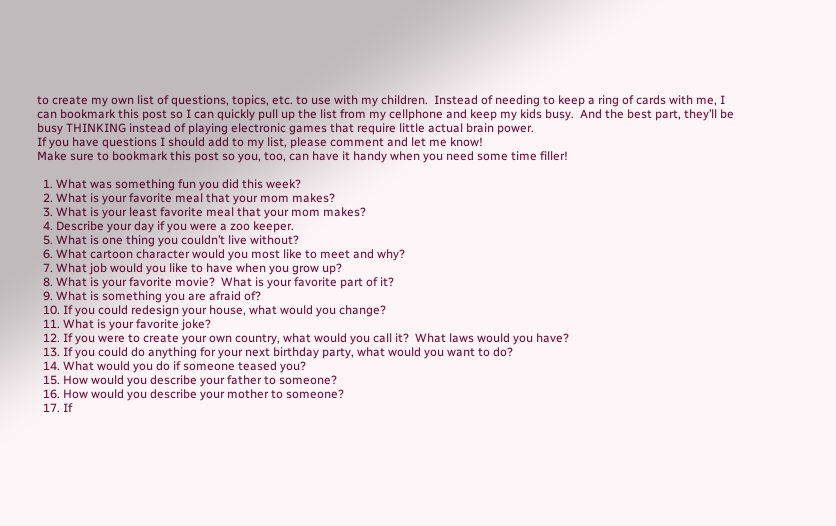to create my own list of questions, topics, etc. to use with my children.  Instead of needing to keep a ring of cards with me, I can bookmark this post so I can quickly pull up the list from my cellphone and keep my kids busy.  And the best part, they’ll be busy THINKING instead of playing electronic games that require little actual brain power.
If you have questions I should add to my list, please comment and let me know!
Make sure to bookmark this post so you, too, can have it handy when you need some time filler!

  1. What was something fun you did this week?
  2. What is your favorite meal that your mom makes?
  3. What is your least favorite meal that your mom makes?
  4. Describe your day if you were a zoo keeper.
  5. What is one thing you couldn’t live without?
  6. What cartoon character would you most like to meet and why?
  7. What job would you like to have when you grow up?
  8. What is your favorite movie?  What is your favorite part of it?
  9. What is something you are afraid of?
  10. If you could redesign your house, what would you change?
  11. What is your favorite joke?
  12. If you were to create your own country, what would you call it?  What laws would you have?
  13. If you could do anything for your next birthday party, what would you want to do?
  14. What would you do if someone teased you?
  15. How would you describe your father to someone?
  16. How would you describe your mother to someone?
  17. If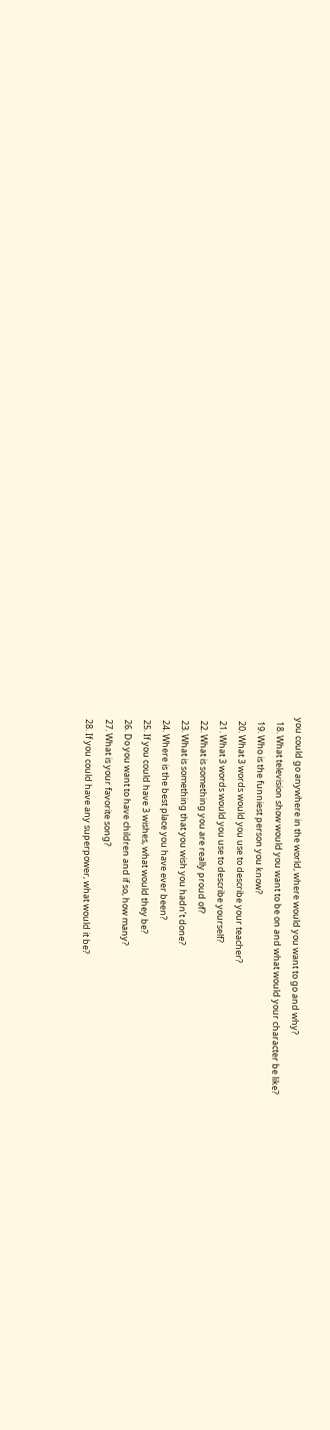you could go anywhere in the world, where would you want to go and why?
  18. What television show would you want to be on and what would your character be like?
  19. Who is the funniest person you know?
  20. What 3 words would you use to describe your teacher?
  21. What 3 words would you use to describe yourself?
  22. What is something you are really proud of?
  23. What is something that you wish you hadn’t done?
  24. Where is the best place you have ever been?
  25. If you could have 3 wishes, what would they be?
  26. Do you want to have children and if so, how many?
  27. What is your favorite song?
  28. If you could have any superpower, what would it be?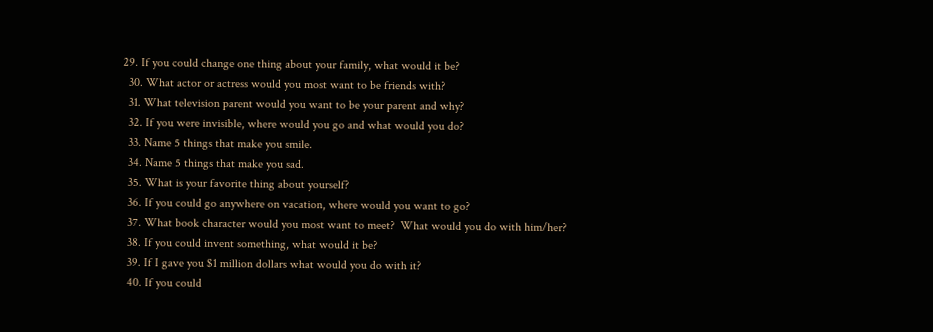29. If you could change one thing about your family, what would it be?
  30. What actor or actress would you most want to be friends with?
  31. What television parent would you want to be your parent and why?
  32. If you were invisible, where would you go and what would you do?
  33. Name 5 things that make you smile.
  34. Name 5 things that make you sad.
  35. What is your favorite thing about yourself?
  36. If you could go anywhere on vacation, where would you want to go?
  37. What book character would you most want to meet?  What would you do with him/her?
  38. If you could invent something, what would it be?
  39. If I gave you $1 million dollars what would you do with it?
  40. If you could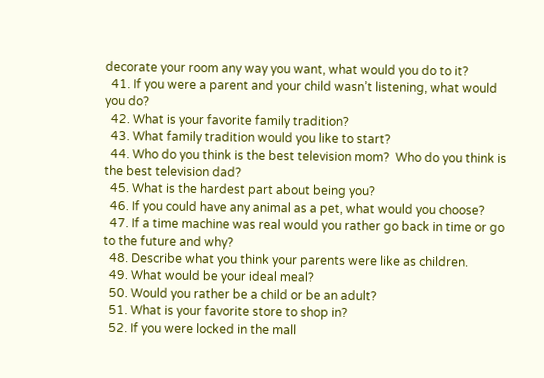decorate your room any way you want, what would you do to it?
  41. If you were a parent and your child wasn’t listening, what would you do?
  42. What is your favorite family tradition?
  43. What family tradition would you like to start?
  44. Who do you think is the best television mom?  Who do you think is the best television dad?
  45. What is the hardest part about being you?
  46. If you could have any animal as a pet, what would you choose?
  47. If a time machine was real would you rather go back in time or go to the future and why?
  48. Describe what you think your parents were like as children.
  49. What would be your ideal meal?
  50. Would you rather be a child or be an adult?
  51. What is your favorite store to shop in?
  52. If you were locked in the mall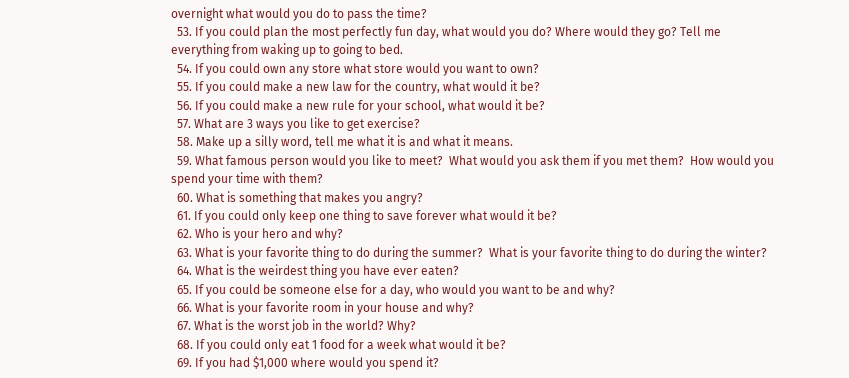overnight what would you do to pass the time?
  53. If you could plan the most perfectly fun day, what would you do? Where would they go? Tell me everything from waking up to going to bed.
  54. If you could own any store what store would you want to own?
  55. If you could make a new law for the country, what would it be?
  56. If you could make a new rule for your school, what would it be?
  57. What are 3 ways you like to get exercise?
  58. Make up a silly word, tell me what it is and what it means.
  59. What famous person would you like to meet?  What would you ask them if you met them?  How would you spend your time with them?
  60. What is something that makes you angry?
  61. If you could only keep one thing to save forever what would it be?
  62. Who is your hero and why?
  63. What is your favorite thing to do during the summer?  What is your favorite thing to do during the winter?
  64. What is the weirdest thing you have ever eaten?
  65. If you could be someone else for a day, who would you want to be and why?
  66. What is your favorite room in your house and why?
  67. What is the worst job in the world? Why?
  68. If you could only eat 1 food for a week what would it be?
  69. If you had $1,000 where would you spend it?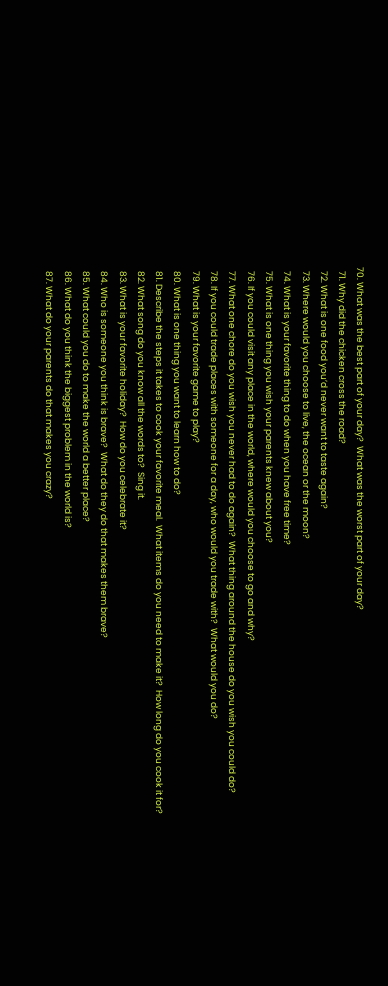70. What was the best part of your day?  What was the worst part of your day?
  71. Why did the chicken cross the road?
  72. What is one food you’d never want to taste again?
  73. Where would you choose to live, the ocean or the moon?
  74. What is your favorite thing to do when you have free time?
  75. What is one thing you wish your parents knew about you?
  76. If you could visit any place in the world, where would you choose to go and why?
  77. What one chore do you wish you never had to do again?  What thing around the house do you wish you could do?
  78. If you could trade places with someone for a day, who would you trade with?  What would you do?
  79. What is your favorite game to play?
  80. What is one thing you want to learn how to do?
  81. Describe the steps it takes to cook your favorite meal.  What items do you need to make it?  How long do you cook it for?
  82. What song do you know all the words to?  Sing it.
  83. What is your favorite holiday?  How do you celebrate it?
  84. Who is someone you think is brave?  What do they do that makes them brave?
  85. What could you do to make the world a better place?
  86. What do you think the biggest problem in the world is?
  87. What do your parents do that makes you crazy?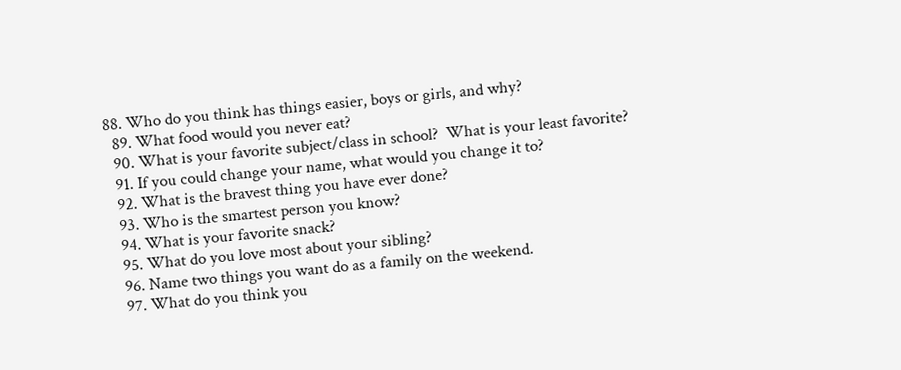88. Who do you think has things easier, boys or girls, and why?
  89. What food would you never eat?
  90. What is your favorite subject/class in school?  What is your least favorite?
  91. If you could change your name, what would you change it to?
  92. What is the bravest thing you have ever done?
  93. Who is the smartest person you know?
  94. What is your favorite snack?
  95. What do you love most about your sibling?
  96. Name two things you want do as a family on the weekend.
  97. What do you think you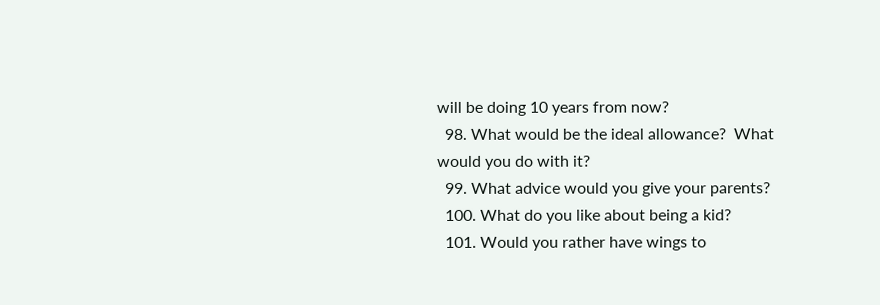will be doing 10 years from now?
  98. What would be the ideal allowance?  What would you do with it?
  99. What advice would you give your parents?
  100. What do you like about being a kid?
  101. Would you rather have wings to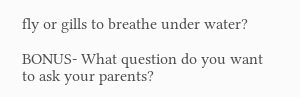fly or gills to breathe under water?

BONUS- What question do you want to ask your parents?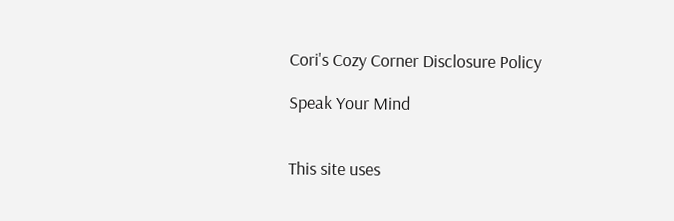Cori's Cozy Corner Disclosure Policy

Speak Your Mind


This site uses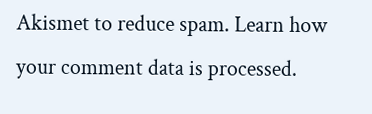Akismet to reduce spam. Learn how your comment data is processed.